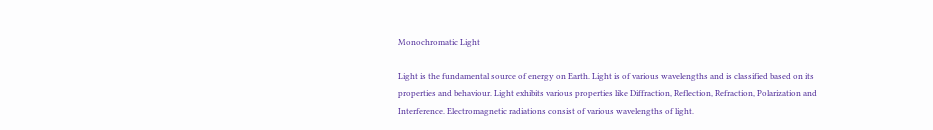Monochromatic Light

Light is the fundamental source of energy on Earth. Light is of various wavelengths and is classified based on its properties and behaviour. Light exhibits various properties like Diffraction, Reflection, Refraction, Polarization and Interference. Electromagnetic radiations consist of various wavelengths of light.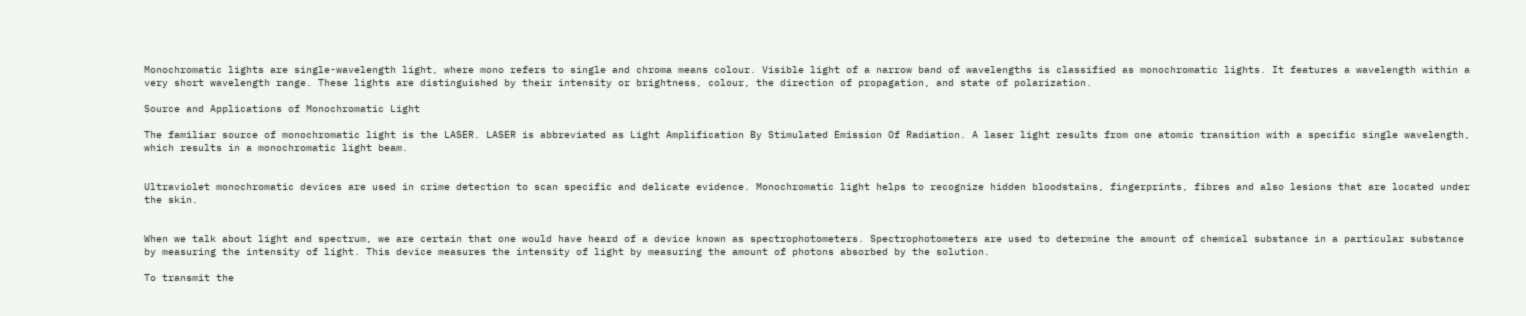Monochromatic lights are single-wavelength light, where mono refers to single and chroma means colour. Visible light of a narrow band of wavelengths is classified as monochromatic lights. It features a wavelength within a very short wavelength range. These lights are distinguished by their intensity or brightness, colour, the direction of propagation, and state of polarization.

Source and Applications of Monochromatic Light

The familiar source of monochromatic light is the LASER. LASER is abbreviated as Light Amplification By Stimulated Emission Of Radiation. A laser light results from one atomic transition with a specific single wavelength, which results in a monochromatic light beam.


Ultraviolet monochromatic devices are used in crime detection to scan specific and delicate evidence. Monochromatic light helps to recognize hidden bloodstains, fingerprints, fibres and also lesions that are located under the skin.


When we talk about light and spectrum, we are certain that one would have heard of a device known as spectrophotometers. Spectrophotometers are used to determine the amount of chemical substance in a particular substance by measuring the intensity of light. This device measures the intensity of light by measuring the amount of photons absorbed by the solution.

To transmit the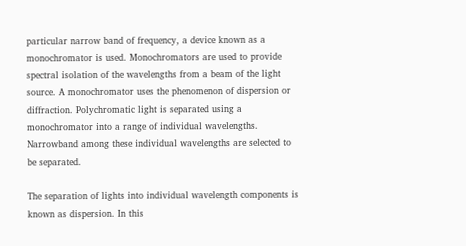particular narrow band of frequency, a device known as a monochromator is used. Monochromators are used to provide spectral isolation of the wavelengths from a beam of the light source. A monochromator uses the phenomenon of dispersion or diffraction. Polychromatic light is separated using a monochromator into a range of individual wavelengths. Narrowband among these individual wavelengths are selected to be separated.

The separation of lights into individual wavelength components is known as dispersion. In this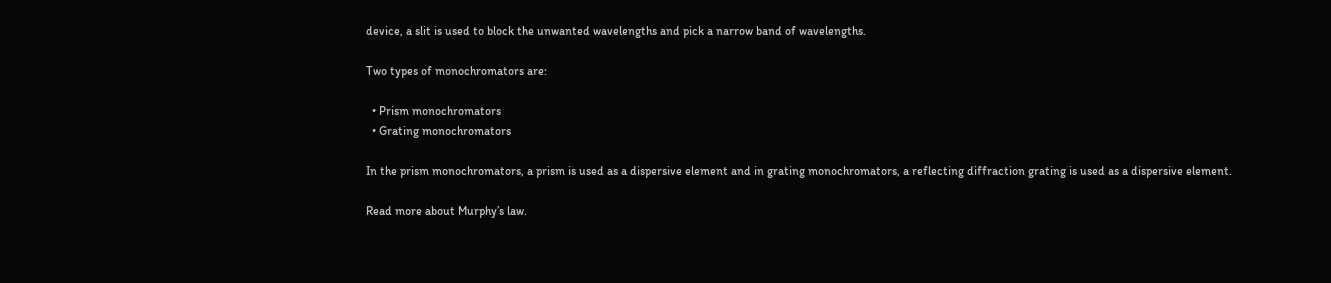device, a slit is used to block the unwanted wavelengths and pick a narrow band of wavelengths.

Two types of monochromators are:

  • Prism monochromators
  • Grating monochromators

In the prism monochromators, a prism is used as a dispersive element and in grating monochromators, a reflecting diffraction grating is used as a dispersive element.

Read more about Murphy’s law.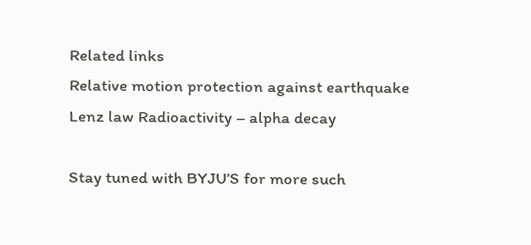Related links
Relative motion protection against earthquake
Lenz law Radioactivity – alpha decay

Stay tuned with BYJU’S for more such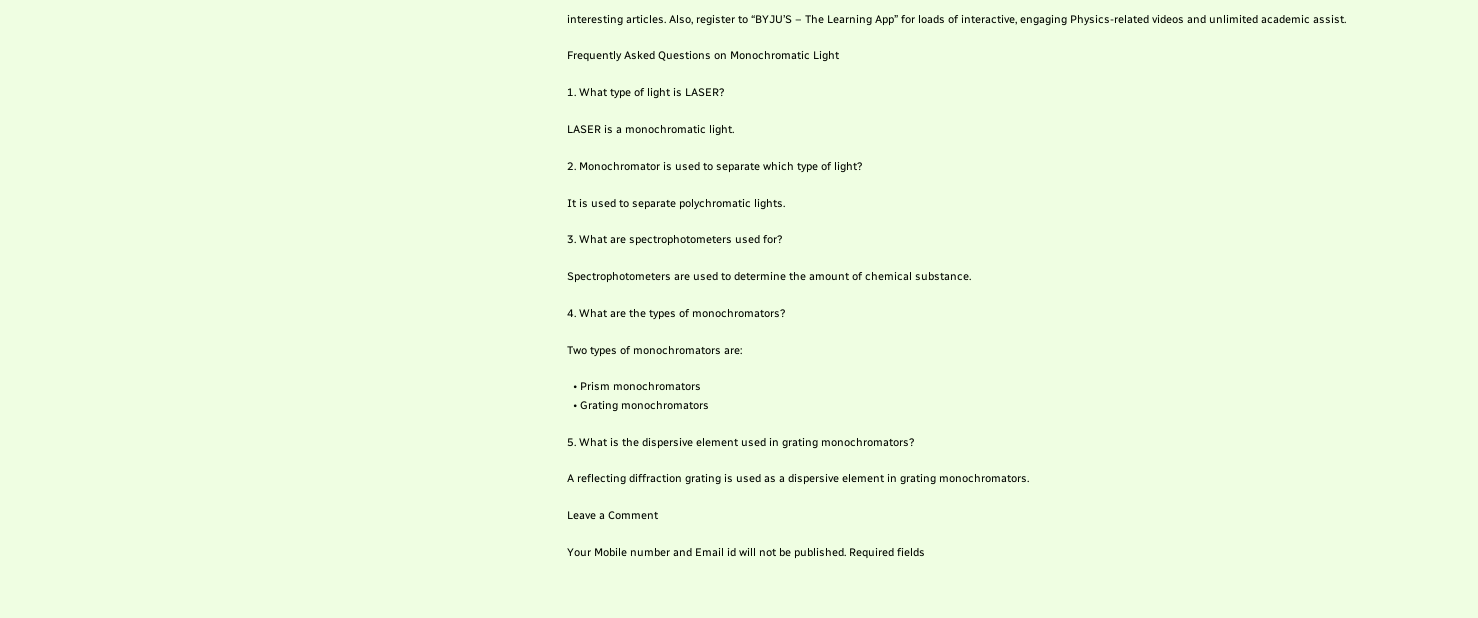interesting articles. Also, register to “BYJU’S – The Learning App” for loads of interactive, engaging Physics-related videos and unlimited academic assist.

Frequently Asked Questions on Monochromatic Light

1. What type of light is LASER?

LASER is a monochromatic light.

2. Monochromator is used to separate which type of light?

It is used to separate polychromatic lights.

3. What are spectrophotometers used for?

Spectrophotometers are used to determine the amount of chemical substance.

4. What are the types of monochromators?

Two types of monochromators are:

  • Prism monochromators
  • Grating monochromators

5. What is the dispersive element used in grating monochromators?

A reflecting diffraction grating is used as a dispersive element in grating monochromators.

Leave a Comment

Your Mobile number and Email id will not be published. Required fields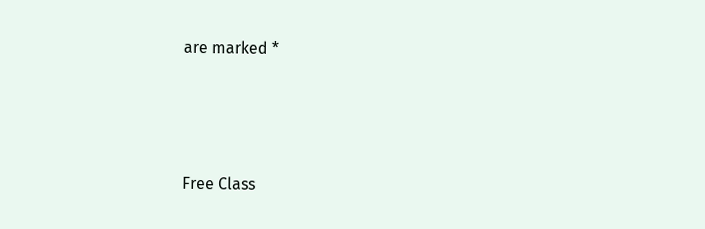are marked *




Free Class